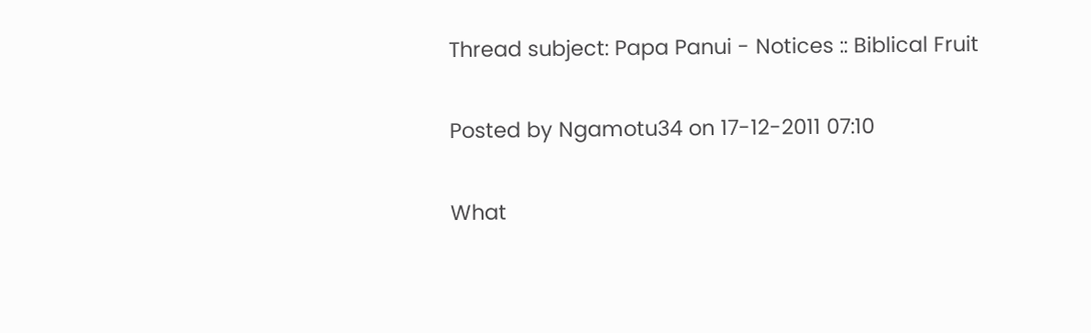Thread subject: Papa Panui - Notices :: Biblical Fruit

Posted by Ngamotu34 on 17-12-2011 07:10

What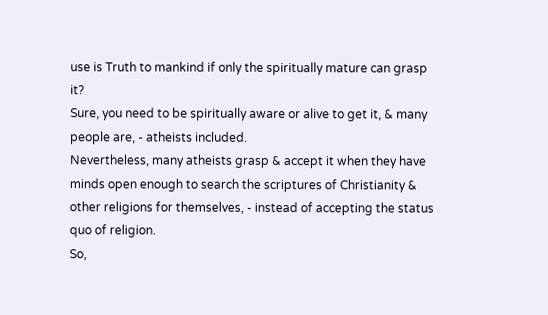use is Truth to mankind if only the spiritually mature can grasp it?
Sure, you need to be spiritually aware or alive to get it, & many people are, - atheists included.
Nevertheless, many atheists grasp & accept it when they have minds open enough to search the scriptures of Christianity & other religions for themselves, - instead of accepting the status quo of religion.
So,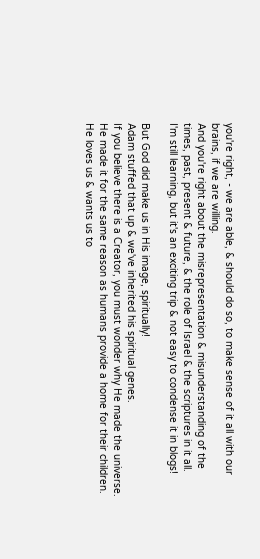you're right, - we are able, & should do so, to make sense of it all with our brains, if we are willing.
And you're right about the misrepresentation & misunderstanding of the times, past, present & future, & the role of Israel & the scriptures in it all.
I'm still learning, but it's an exciting trip & not easy to condense it in blogs!

But God did make us in His image, spiritually!
Adam stuffed that up & we've inherited his spiritual genes.
If you believe there is a Creator, you must wonder why He made the universe. He made it for the same reason as humans provide a home for their children. He loves us & wants us to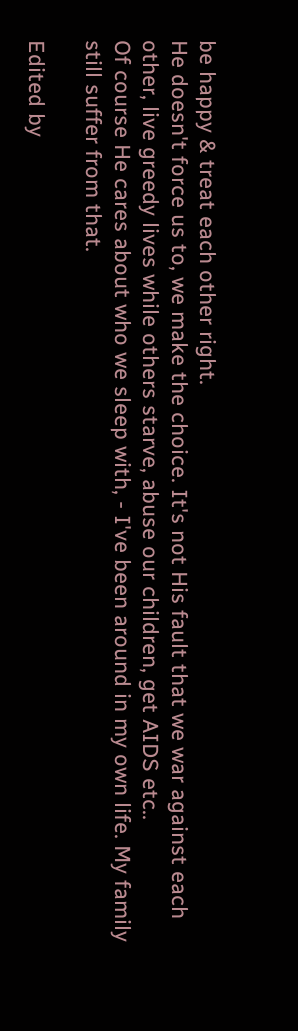be happy & treat each other right.
He doesn't force us to, we make the choice. It's not His fault that we war against each other, live greedy lives while others starve, abuse our children, get AIDS etc..
Of course He cares about who we sleep with, - I've been around in my own life. My family still suffer from that.

Edited by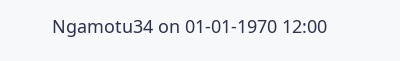Ngamotu34 on 01-01-1970 12:00